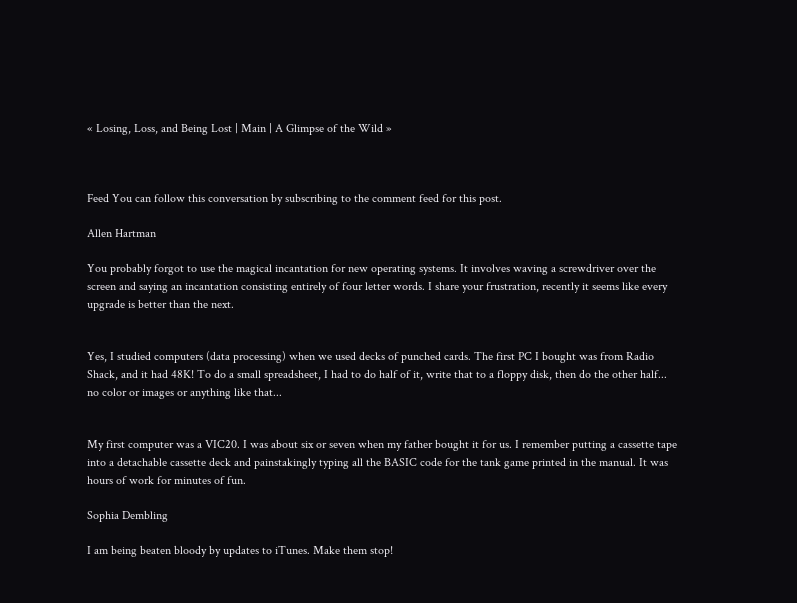« Losing, Loss, and Being Lost | Main | A Glimpse of the Wild »



Feed You can follow this conversation by subscribing to the comment feed for this post.

Allen Hartman

You probably forgot to use the magical incantation for new operating systems. It involves waving a screwdriver over the screen and saying an incantation consisting entirely of four letter words. I share your frustration, recently it seems like every upgrade is better than the next.


Yes, I studied computers (data processing) when we used decks of punched cards. The first PC I bought was from Radio Shack, and it had 48K! To do a small spreadsheet, I had to do half of it, write that to a floppy disk, then do the other half... no color or images or anything like that...


My first computer was a VIC20. I was about six or seven when my father bought it for us. I remember putting a cassette tape into a detachable cassette deck and painstakingly typing all the BASIC code for the tank game printed in the manual. It was hours of work for minutes of fun.

Sophia Dembling

I am being beaten bloody by updates to iTunes. Make them stop!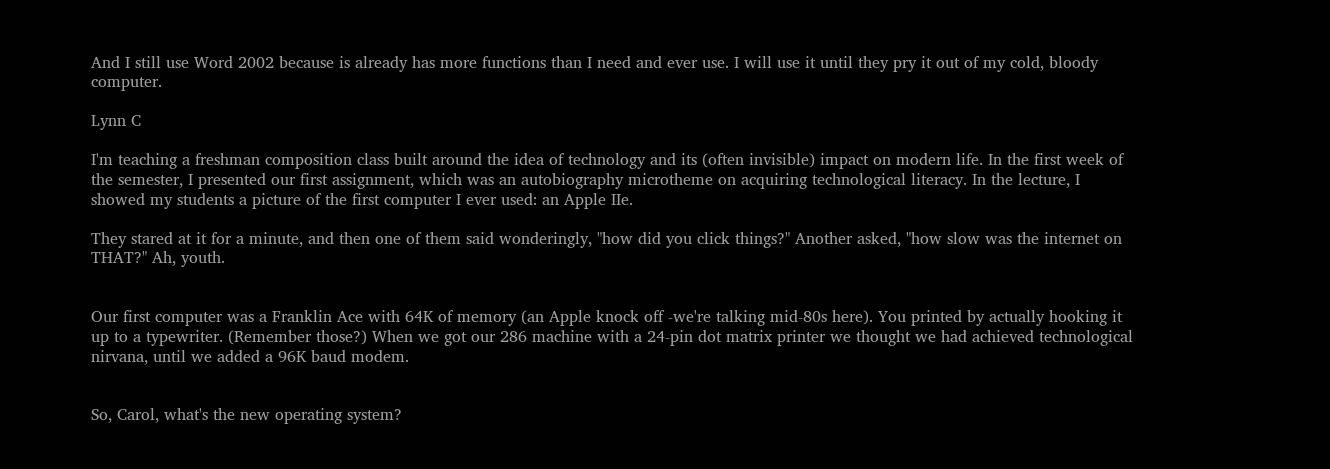And I still use Word 2002 because is already has more functions than I need and ever use. I will use it until they pry it out of my cold, bloody computer.

Lynn C

I'm teaching a freshman composition class built around the idea of technology and its (often invisible) impact on modern life. In the first week of the semester, I presented our first assignment, which was an autobiography microtheme on acquiring technological literacy. In the lecture, I showed my students a picture of the first computer I ever used: an Apple IIe.

They stared at it for a minute, and then one of them said wonderingly, "how did you click things?" Another asked, "how slow was the internet on THAT?" Ah, youth.


Our first computer was a Franklin Ace with 64K of memory (an Apple knock off -we're talking mid-80s here). You printed by actually hooking it up to a typewriter. (Remember those?) When we got our 286 machine with a 24-pin dot matrix printer we thought we had achieved technological nirvana, until we added a 96K baud modem.


So, Carol, what's the new operating system?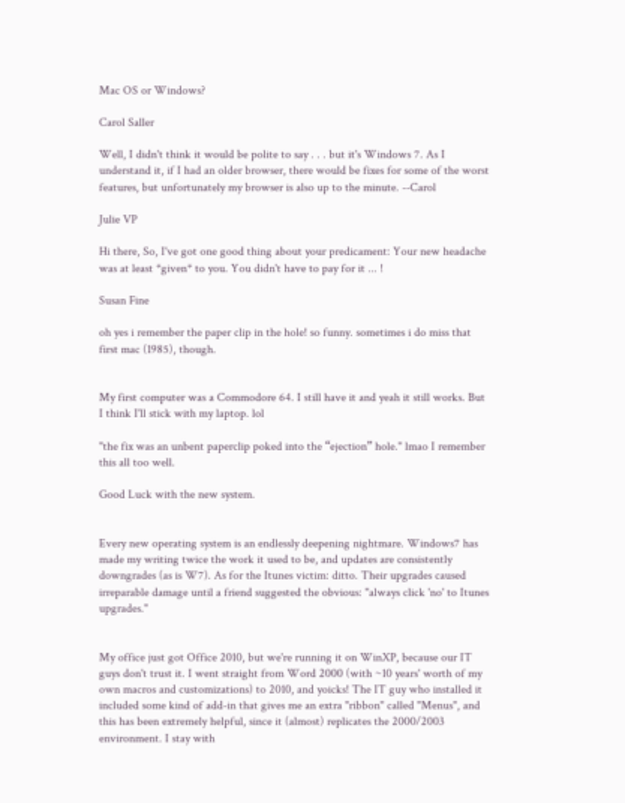Mac OS or Windows?

Carol Saller

Well, I didn't think it would be polite to say . . . but it's Windows 7. As I understand it, if I had an older browser, there would be fixes for some of the worst features, but unfortunately my browser is also up to the minute. --Carol

Julie VP

Hi there, So, I've got one good thing about your predicament: Your new headache was at least *given* to you. You didn't have to pay for it ... !

Susan Fine

oh yes i remember the paper clip in the hole! so funny. sometimes i do miss that first mac (1985), though.


My first computer was a Commodore 64. I still have it and yeah it still works. But I think I'll stick with my laptop. lol

"the fix was an unbent paperclip poked into the “ejection” hole." lmao I remember this all too well.

Good Luck with the new system.


Every new operating system is an endlessly deepening nightmare. Windows7 has made my writing twice the work it used to be, and updates are consistently downgrades (as is W7). As for the Itunes victim: ditto. Their upgrades caused irreparable damage until a friend suggested the obvious: "always click 'no' to Itunes upgrades."


My office just got Office 2010, but we're running it on WinXP, because our IT guys don't trust it. I went straight from Word 2000 (with ~10 years' worth of my own macros and customizations) to 2010, and yoicks! The IT guy who installed it included some kind of add-in that gives me an extra "ribbon" called "Menus", and this has been extremely helpful, since it (almost) replicates the 2000/2003 environment. I stay with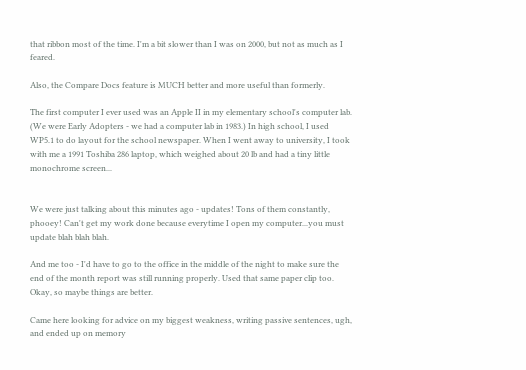that ribbon most of the time. I'm a bit slower than I was on 2000, but not as much as I feared.

Also, the Compare Docs feature is MUCH better and more useful than formerly.

The first computer I ever used was an Apple II in my elementary school's computer lab. (We were Early Adopters - we had a computer lab in 1983.) In high school, I used WP5.1 to do layout for the school newspaper. When I went away to university, I took with me a 1991 Toshiba 286 laptop, which weighed about 20 lb and had a tiny little monochrome screen...


We were just talking about this minutes ago - updates! Tons of them constantly, phooey! Can't get my work done because everytime I open my computer...you must update blah blah blah.

And me too - I'd have to go to the office in the middle of the night to make sure the end of the month report was still running properly. Used that same paper clip too. Okay, so maybe things are better.

Came here looking for advice on my biggest weakness, writing passive sentences, ugh, and ended up on memory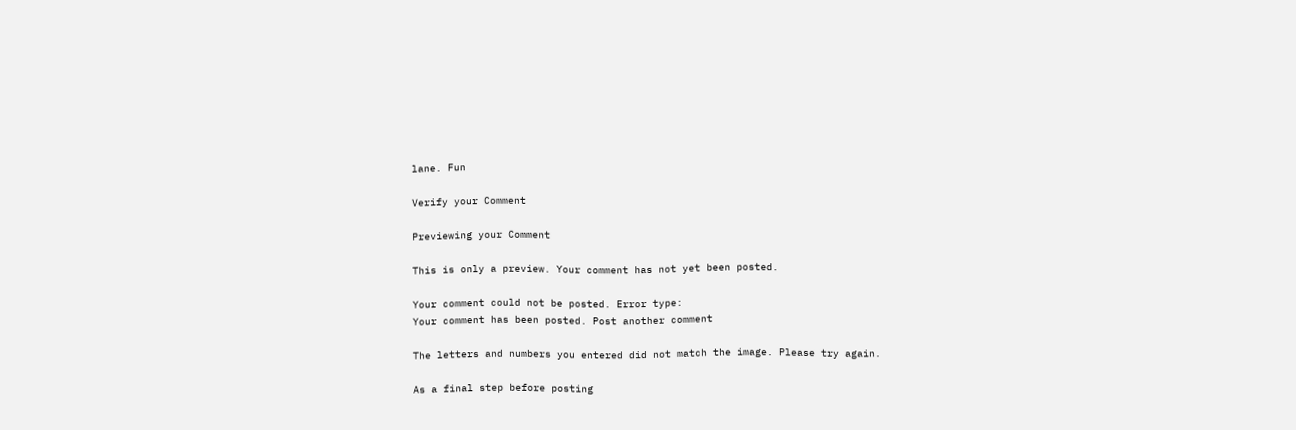lane. Fun

Verify your Comment

Previewing your Comment

This is only a preview. Your comment has not yet been posted.

Your comment could not be posted. Error type:
Your comment has been posted. Post another comment

The letters and numbers you entered did not match the image. Please try again.

As a final step before posting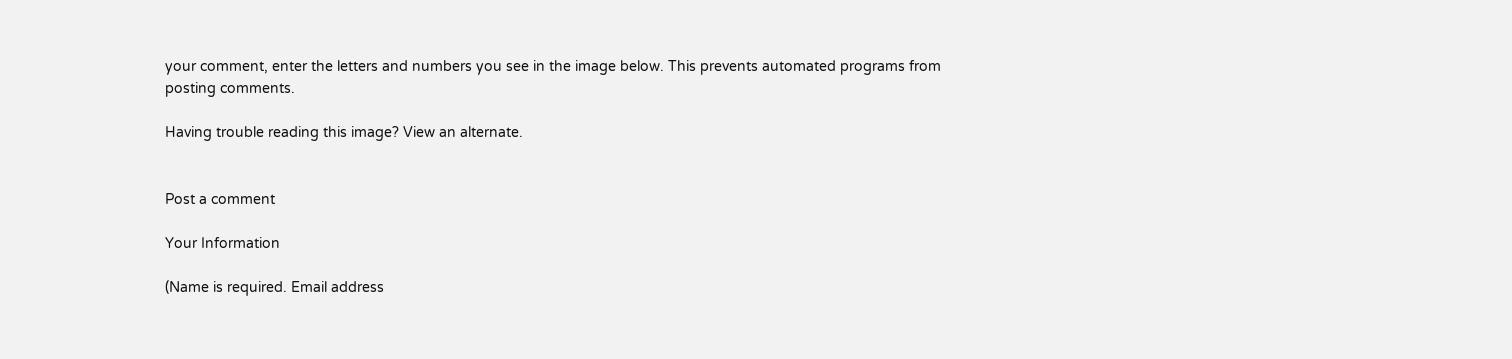your comment, enter the letters and numbers you see in the image below. This prevents automated programs from posting comments.

Having trouble reading this image? View an alternate.


Post a comment

Your Information

(Name is required. Email address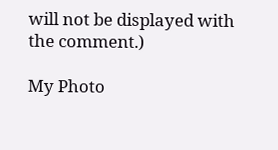will not be displayed with the comment.)

My Photo